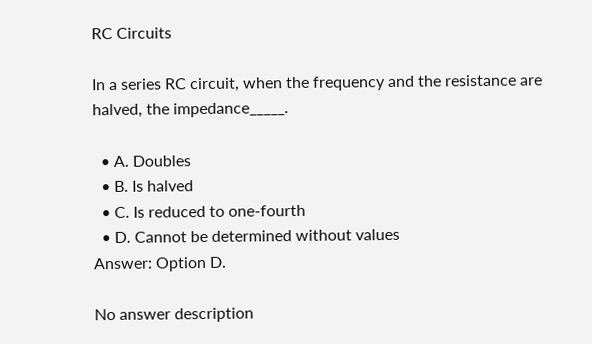RC Circuits

In a series RC circuit, when the frequency and the resistance are halved, the impedance_____.

  • A. Doubles
  • B. Is halved
  • C. Is reduced to one-fourth
  • D. Cannot be determined without values
Answer: Option D.

No answer description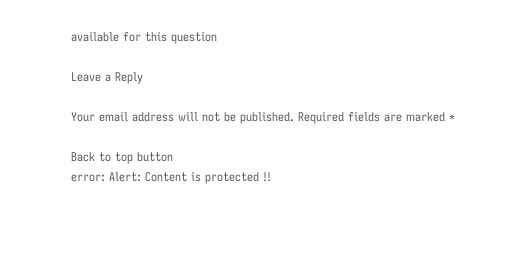available for this question

Leave a Reply

Your email address will not be published. Required fields are marked *

Back to top button
error: Alert: Content is protected !!